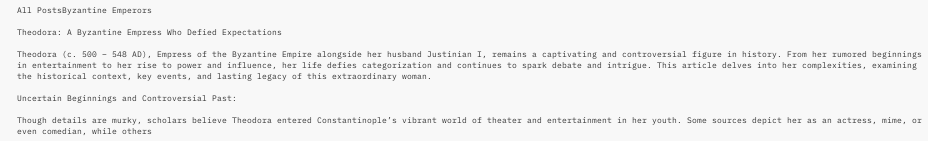All PostsByzantine Emperors

Theodora: A Byzantine Empress Who Defied Expectations

Theodora (c. 500 – 548 AD), Empress of the Byzantine Empire alongside her husband Justinian I, remains a captivating and controversial figure in history. From her rumored beginnings in entertainment to her rise to power and influence, her life defies categorization and continues to spark debate and intrigue. This article delves into her complexities, examining the historical context, key events, and lasting legacy of this extraordinary woman.

Uncertain Beginnings and Controversial Past:

Though details are murky, scholars believe Theodora entered Constantinople’s vibrant world of theater and entertainment in her youth. Some sources depict her as an actress, mime, or even comedian, while others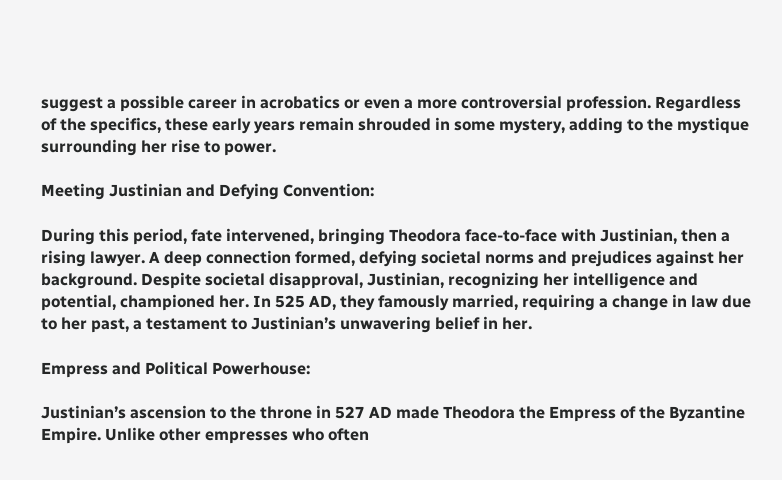suggest a possible career in acrobatics or even a more controversial profession. Regardless of the specifics, these early years remain shrouded in some mystery, adding to the mystique surrounding her rise to power.

Meeting Justinian and Defying Convention:

During this period, fate intervened, bringing Theodora face-to-face with Justinian, then a rising lawyer. A deep connection formed, defying societal norms and prejudices against her background. Despite societal disapproval, Justinian, recognizing her intelligence and potential, championed her. In 525 AD, they famously married, requiring a change in law due to her past, a testament to Justinian’s unwavering belief in her.

Empress and Political Powerhouse:

Justinian’s ascension to the throne in 527 AD made Theodora the Empress of the Byzantine Empire. Unlike other empresses who often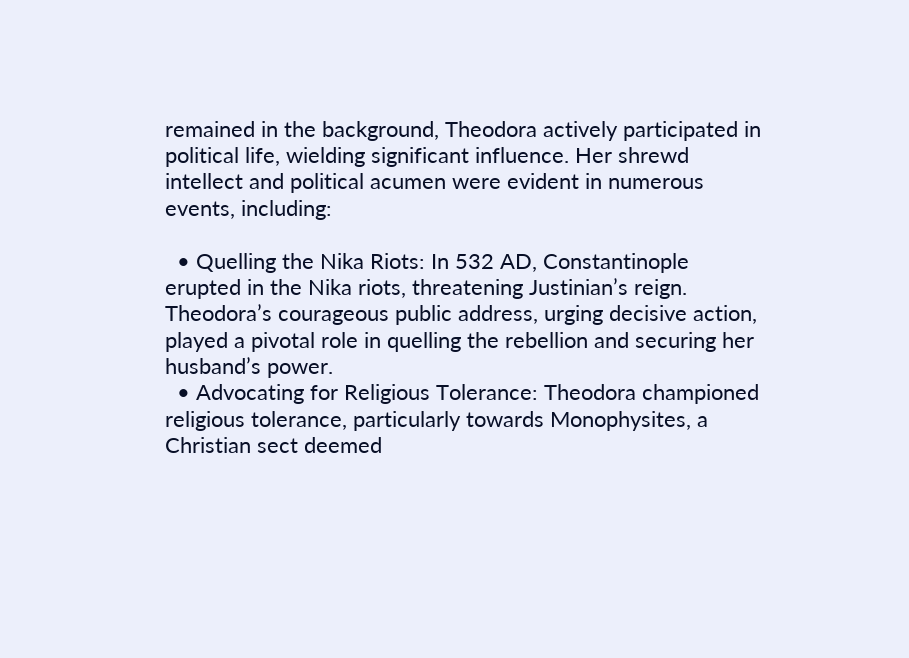remained in the background, Theodora actively participated in political life, wielding significant influence. Her shrewd intellect and political acumen were evident in numerous events, including:

  • Quelling the Nika Riots: In 532 AD, Constantinople erupted in the Nika riots, threatening Justinian’s reign. Theodora’s courageous public address, urging decisive action, played a pivotal role in quelling the rebellion and securing her husband’s power.
  • Advocating for Religious Tolerance: Theodora championed religious tolerance, particularly towards Monophysites, a Christian sect deemed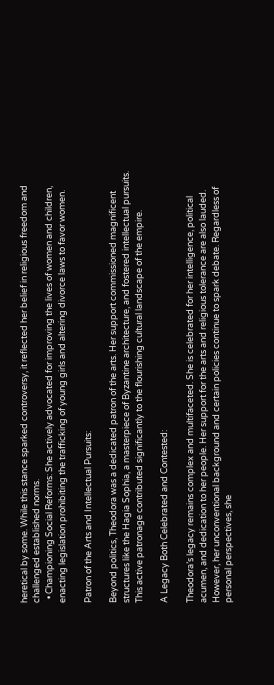heretical by some. While this stance sparked controversy, it reflected her belief in religious freedom and challenged established norms.
  • Championing Social Reforms: She actively advocated for improving the lives of women and children, enacting legislation prohibiting the trafficking of young girls and altering divorce laws to favor women.

Patron of the Arts and Intellectual Pursuits:

Beyond politics, Theodora was a dedicated patron of the arts. Her support commissioned magnificent structures like the Hagia Sophia, a masterpiece of Byzantine architecture, and fostered intellectual pursuits. This active patronage contributed significantly to the flourishing cultural landscape of the empire.

A Legacy Both Celebrated and Contested:

Theodora’s legacy remains complex and multifaceted. She is celebrated for her intelligence, political acumen, and dedication to her people. Her support for the arts and religious tolerance are also lauded. However, her unconventional background and certain policies continue to spark debate. Regardless of personal perspectives, she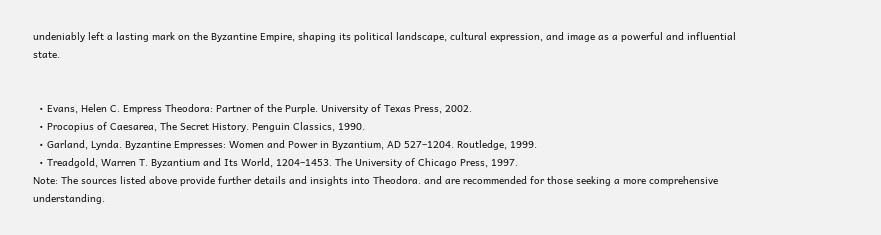undeniably left a lasting mark on the Byzantine Empire, shaping its political landscape, cultural expression, and image as a powerful and influential state.


  • Evans, Helen C. Empress Theodora: Partner of the Purple. University of Texas Press, 2002.
  • Procopius of Caesarea, The Secret History. Penguin Classics, 1990.
  • Garland, Lynda. Byzantine Empresses: Women and Power in Byzantium, AD 527–1204. Routledge, 1999.
  • Treadgold, Warren T. Byzantium and Its World, 1204–1453. The University of Chicago Press, 1997.
Note: The sources listed above provide further details and insights into Theodora. and are recommended for those seeking a more comprehensive understanding.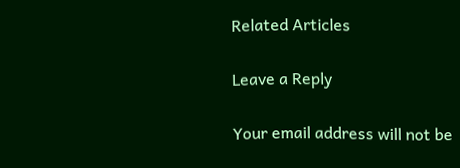Related Articles

Leave a Reply

Your email address will not be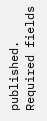published. Required fields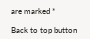are marked *

Back to top button